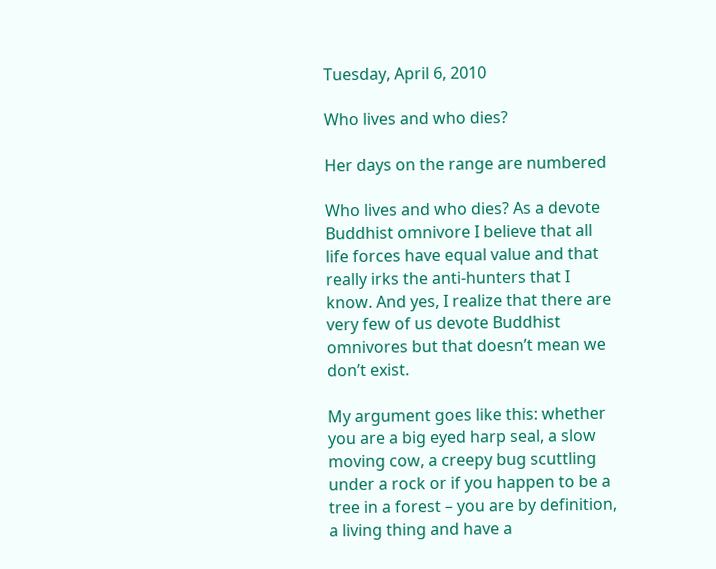Tuesday, April 6, 2010

Who lives and who dies?

Her days on the range are numbered

Who lives and who dies? As a devote Buddhist omnivore I believe that all life forces have equal value and that really irks the anti-hunters that I know. And yes, I realize that there are very few of us devote Buddhist omnivores but that doesn’t mean we don’t exist.

My argument goes like this: whether you are a big eyed harp seal, a slow moving cow, a creepy bug scuttling under a rock or if you happen to be a tree in a forest – you are by definition, a living thing and have a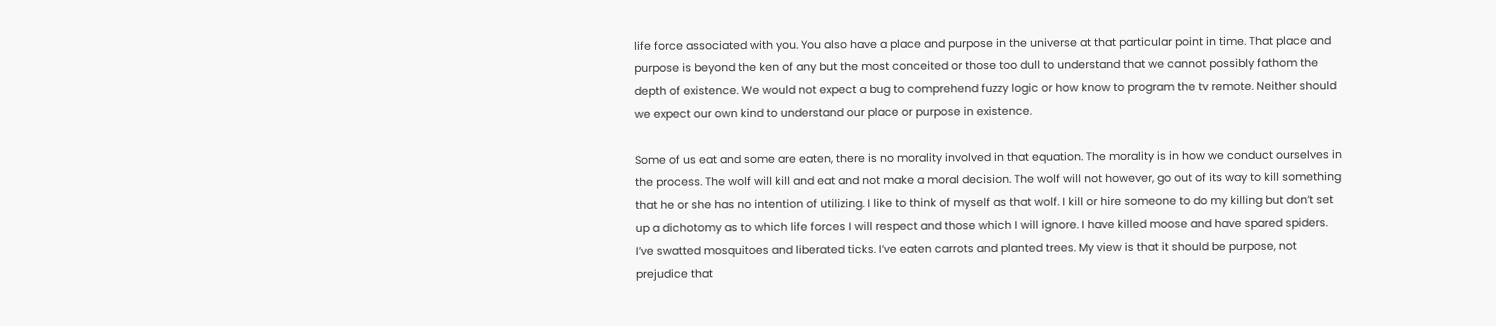life force associated with you. You also have a place and purpose in the universe at that particular point in time. That place and purpose is beyond the ken of any but the most conceited or those too dull to understand that we cannot possibly fathom the depth of existence. We would not expect a bug to comprehend fuzzy logic or how know to program the tv remote. Neither should we expect our own kind to understand our place or purpose in existence.

Some of us eat and some are eaten, there is no morality involved in that equation. The morality is in how we conduct ourselves in the process. The wolf will kill and eat and not make a moral decision. The wolf will not however, go out of its way to kill something that he or she has no intention of utilizing. I like to think of myself as that wolf. I kill or hire someone to do my killing but don’t set up a dichotomy as to which life forces I will respect and those which I will ignore. I have killed moose and have spared spiders. I’ve swatted mosquitoes and liberated ticks. I’ve eaten carrots and planted trees. My view is that it should be purpose, not prejudice that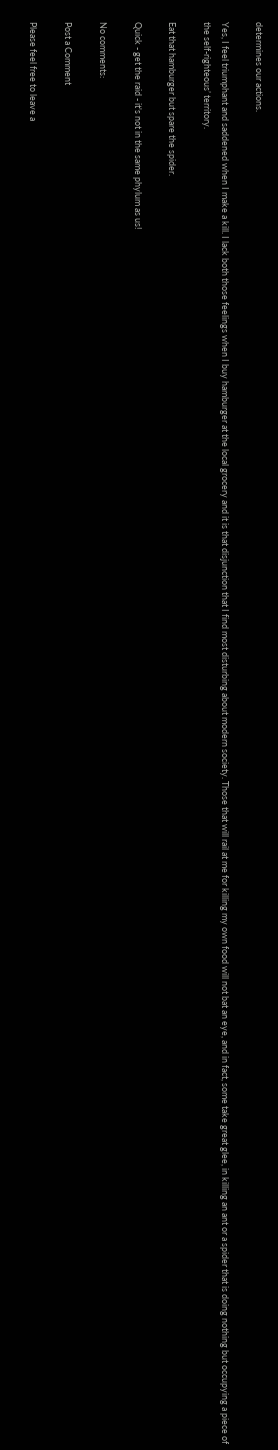determines our actions.

Yes, I feel triumphant and saddened when I make a kill. I lack both those feelings when I buy hamburger at the local grocery and it is that disjunction that I find most disturbing about modern society. Those that will rail at me for killing my own food will not bat an eye, and in fact, some take great glee, in killing an ant or a spider that is doing nothing but occupying a piece of the self-righteous’ territory.

Eat that hamburger but spare the spider.

Quick - get the raid - it's not in the same phylum as us!

No comments:

Post a Comment

Please feel free to leave a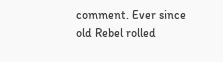comment. Ever since old Rebel rolled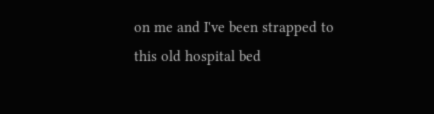on me and I've been strapped to this old hospital bed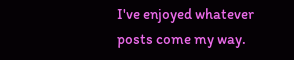I've enjoyed whatever posts come my way.